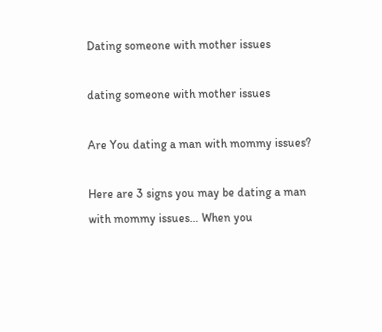Dating someone with mother issues

dating someone with mother issues

Are You dating a man with mommy issues?

Here are 3 signs you may be dating a man with mommy issues… When you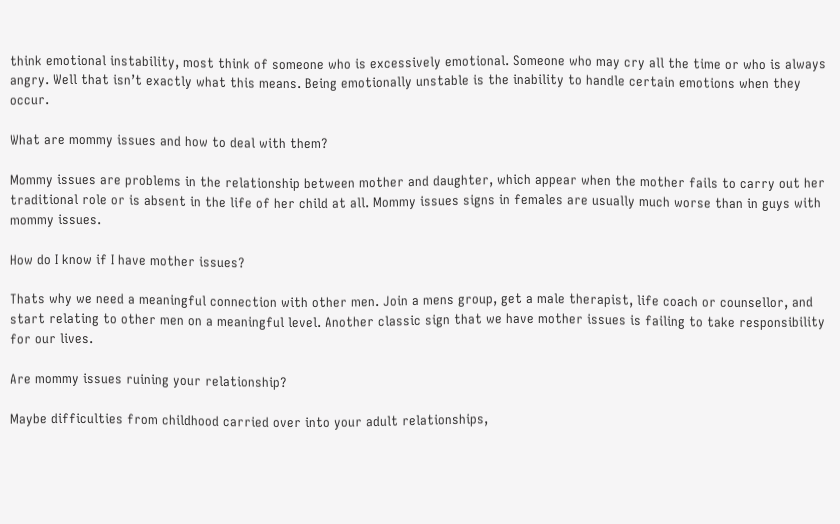think emotional instability, most think of someone who is excessively emotional. Someone who may cry all the time or who is always angry. Well that isn’t exactly what this means. Being emotionally unstable is the inability to handle certain emotions when they occur.

What are mommy issues and how to deal with them?

Mommy issues are problems in the relationship between mother and daughter, which appear when the mother fails to carry out her traditional role or is absent in the life of her child at all. Mommy issues signs in females are usually much worse than in guys with mommy issues.

How do I know if I have mother issues?

Thats why we need a meaningful connection with other men. Join a mens group, get a male therapist, life coach or counsellor, and start relating to other men on a meaningful level. Another classic sign that we have mother issues is failing to take responsibility for our lives.

Are mommy issues ruining your relationship?

Maybe difficulties from childhood carried over into your adult relationships,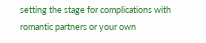setting the stage for complications with romantic partners or your own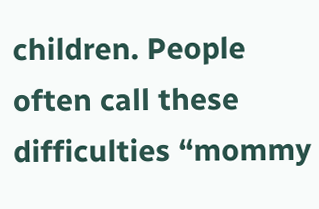children. People often call these difficulties “mommy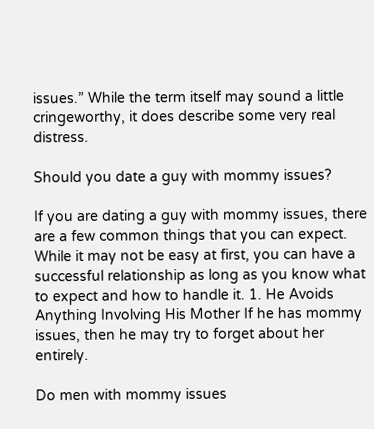issues.” While the term itself may sound a little cringeworthy, it does describe some very real distress.

Should you date a guy with mommy issues?

If you are dating a guy with mommy issues, there are a few common things that you can expect. While it may not be easy at first, you can have a successful relationship as long as you know what to expect and how to handle it. 1. He Avoids Anything Involving His Mother If he has mommy issues, then he may try to forget about her entirely.

Do men with mommy issues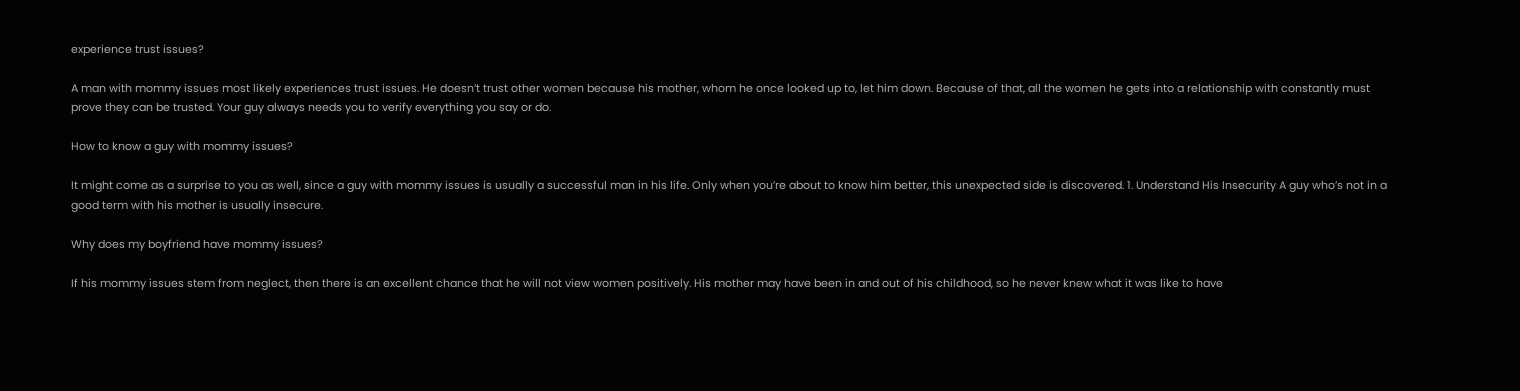experience trust issues?

A man with mommy issues most likely experiences trust issues. He doesn’t trust other women because his mother, whom he once looked up to, let him down. Because of that, all the women he gets into a relationship with constantly must prove they can be trusted. Your guy always needs you to verify everything you say or do.

How to know a guy with mommy issues?

It might come as a surprise to you as well, since a guy with mommy issues is usually a successful man in his life. Only when you’re about to know him better, this unexpected side is discovered. 1. Understand His Insecurity A guy who’s not in a good term with his mother is usually insecure.

Why does my boyfriend have mommy issues?

If his mommy issues stem from neglect, then there is an excellent chance that he will not view women positively. His mother may have been in and out of his childhood, so he never knew what it was like to have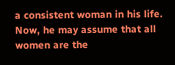a consistent woman in his life. Now, he may assume that all women are the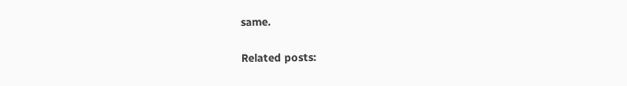same.

Related posts: